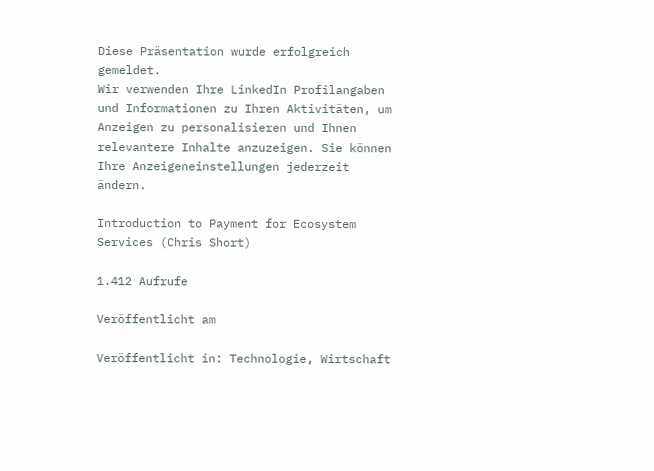Diese Präsentation wurde erfolgreich gemeldet.
Wir verwenden Ihre LinkedIn Profilangaben und Informationen zu Ihren Aktivitäten, um Anzeigen zu personalisieren und Ihnen relevantere Inhalte anzuzeigen. Sie können Ihre Anzeigeneinstellungen jederzeit ändern.

Introduction to Payment for Ecosystem Services (Chris Short)

1.412 Aufrufe

Veröffentlicht am

Veröffentlicht in: Technologie, Wirtschaft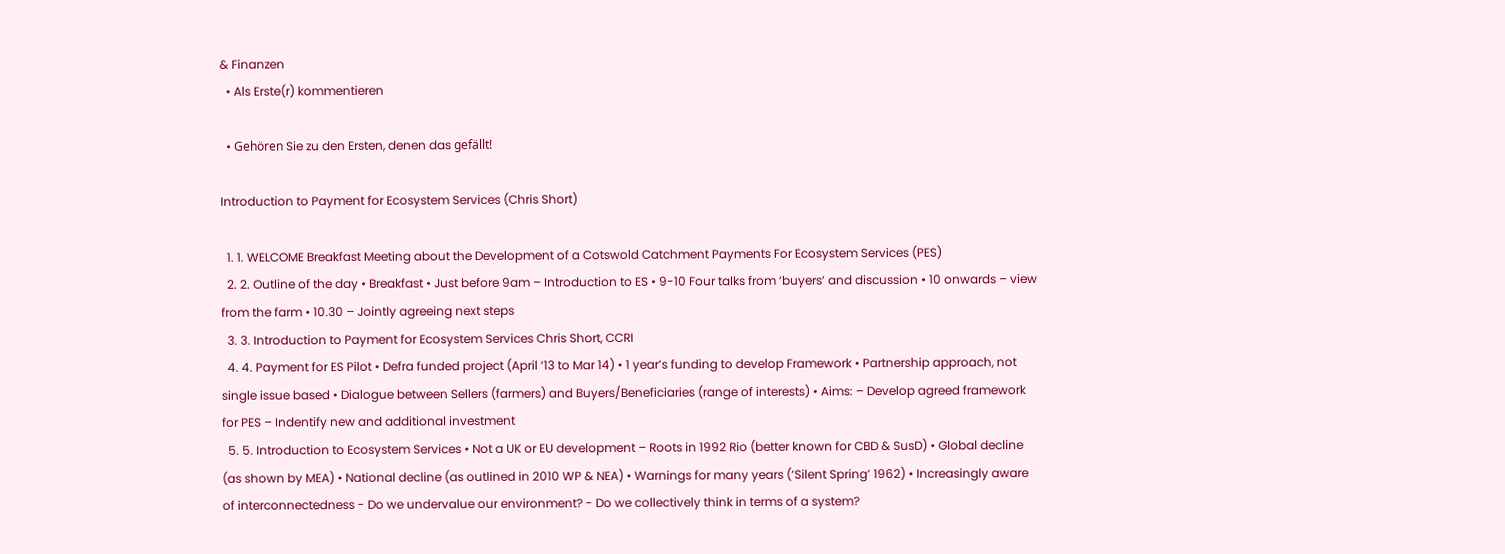& Finanzen
  • Als Erste(r) kommentieren

  • Gehören Sie zu den Ersten, denen das gefällt!

Introduction to Payment for Ecosystem Services (Chris Short)

  1. 1. WELCOME Breakfast Meeting about the Development of a Cotswold Catchment Payments For Ecosystem Services (PES)
  2. 2. Outline of the day • Breakfast • Just before 9am – Introduction to ES • 9-10 Four talks from ‘buyers’ and discussion • 10 onwards – view from the farm • 10.30 – Jointly agreeing next steps
  3. 3. Introduction to Payment for Ecosystem Services Chris Short, CCRI
  4. 4. Payment for ES Pilot • Defra funded project (April ‘13 to Mar 14) • 1 year’s funding to develop Framework • Partnership approach, not single issue based • Dialogue between Sellers (farmers) and Buyers/Beneficiaries (range of interests) • Aims: – Develop agreed framework for PES – Indentify new and additional investment
  5. 5. Introduction to Ecosystem Services • Not a UK or EU development – Roots in 1992 Rio (better known for CBD & SusD) • Global decline (as shown by MEA) • National decline (as outlined in 2010 WP & NEA) • Warnings for many years (‘Silent Spring’ 1962) • Increasingly aware of interconnectedness - Do we undervalue our environment? - Do we collectively think in terms of a system?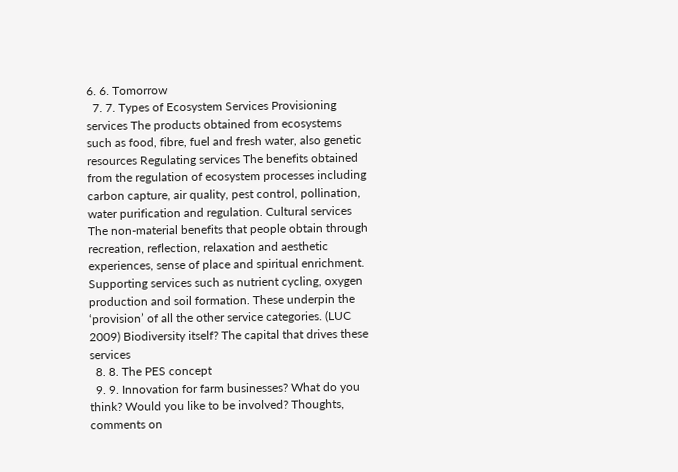6. 6. Tomorrow
  7. 7. Types of Ecosystem Services Provisioning services The products obtained from ecosystems such as food, fibre, fuel and fresh water, also genetic resources Regulating services The benefits obtained from the regulation of ecosystem processes including carbon capture, air quality, pest control, pollination, water purification and regulation. Cultural services The non-material benefits that people obtain through recreation, reflection, relaxation and aesthetic experiences, sense of place and spiritual enrichment. Supporting services such as nutrient cycling, oxygen production and soil formation. These underpin the ‘provision’ of all the other service categories. (LUC 2009) Biodiversity itself? The capital that drives these services
  8. 8. The PES concept
  9. 9. Innovation for farm businesses? What do you think? Would you like to be involved? Thoughts, comments on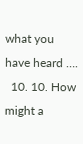what you have heard ….
  10. 10. How might a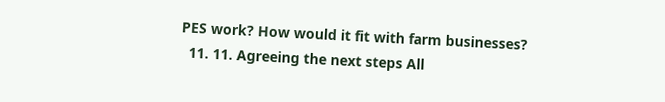PES work? How would it fit with farm businesses?
  11. 11. Agreeing the next steps All